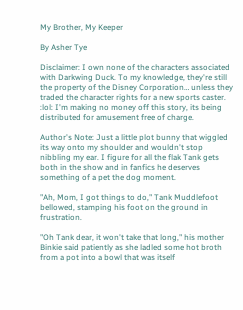My Brother, My Keeper

By Asher Tye

Disclaimer: I own none of the characters associated with Darkwing Duck. To my knowledge, they're still the property of the Disney Corporation… unless they traded the character rights for a new sports caster. :lol: I'm making no money off this story, its being distributed for amusement free of charge.

Author's Note: Just a little plot bunny that wiggled its way onto my shoulder and wouldn't stop nibbling my ear. I figure for all the flak Tank gets both in the show and in fanfics he deserves something of a pet the dog moment.

"Ah, Mom, I got things to do," Tank Muddlefoot bellowed, stamping his foot on the ground in frustration.

"Oh Tank dear, it won't take that long," his mother Binkie said patiently as she ladled some hot broth from a pot into a bowl that was itself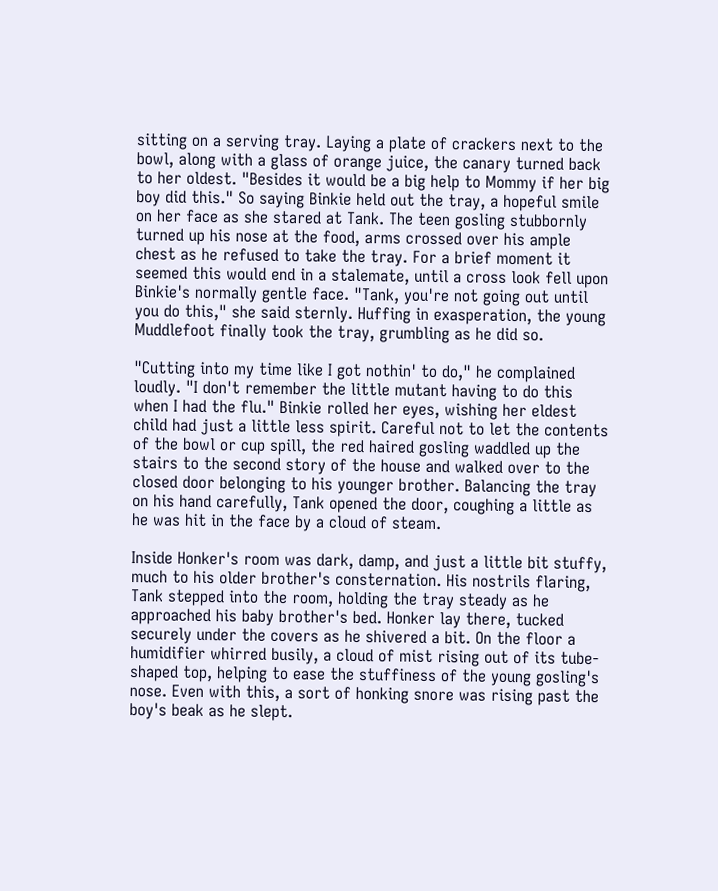sitting on a serving tray. Laying a plate of crackers next to the bowl, along with a glass of orange juice, the canary turned back to her oldest. "Besides it would be a big help to Mommy if her big boy did this." So saying Binkie held out the tray, a hopeful smile on her face as she stared at Tank. The teen gosling stubbornly turned up his nose at the food, arms crossed over his ample chest as he refused to take the tray. For a brief moment it seemed this would end in a stalemate, until a cross look fell upon Binkie's normally gentle face. "Tank, you're not going out until you do this," she said sternly. Huffing in exasperation, the young Muddlefoot finally took the tray, grumbling as he did so.

"Cutting into my time like I got nothin' to do," he complained loudly. "I don't remember the little mutant having to do this when I had the flu." Binkie rolled her eyes, wishing her eldest child had just a little less spirit. Careful not to let the contents of the bowl or cup spill, the red haired gosling waddled up the stairs to the second story of the house and walked over to the closed door belonging to his younger brother. Balancing the tray on his hand carefully, Tank opened the door, coughing a little as he was hit in the face by a cloud of steam.

Inside Honker's room was dark, damp, and just a little bit stuffy, much to his older brother's consternation. His nostrils flaring, Tank stepped into the room, holding the tray steady as he approached his baby brother's bed. Honker lay there, tucked securely under the covers as he shivered a bit. On the floor a humidifier whirred busily, a cloud of mist rising out of its tube-shaped top, helping to ease the stuffiness of the young gosling's nose. Even with this, a sort of honking snore was rising past the boy's beak as he slept.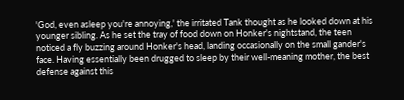'God, even asleep you're annoying,' the irritated Tank thought as he looked down at his younger sibling. As he set the tray of food down on Honker's nightstand, the teen noticed a fly buzzing around Honker's head, landing occasionally on the small gander's face. Having essentially been drugged to sleep by their well-meaning mother, the best defense against this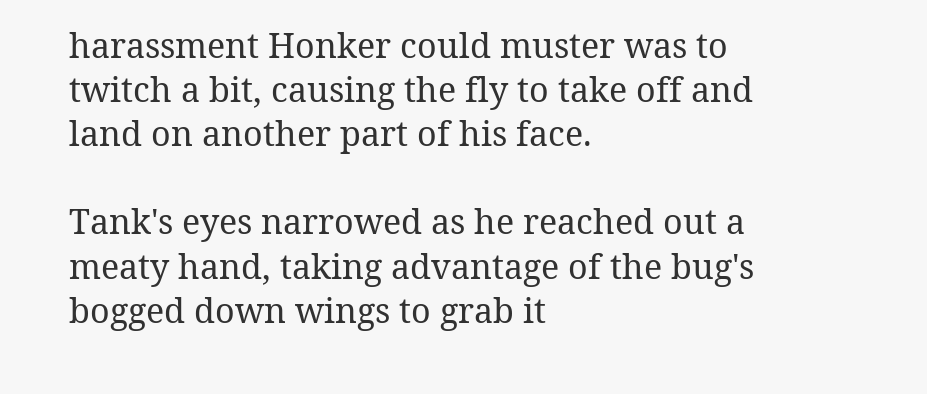harassment Honker could muster was to twitch a bit, causing the fly to take off and land on another part of his face.

Tank's eyes narrowed as he reached out a meaty hand, taking advantage of the bug's bogged down wings to grab it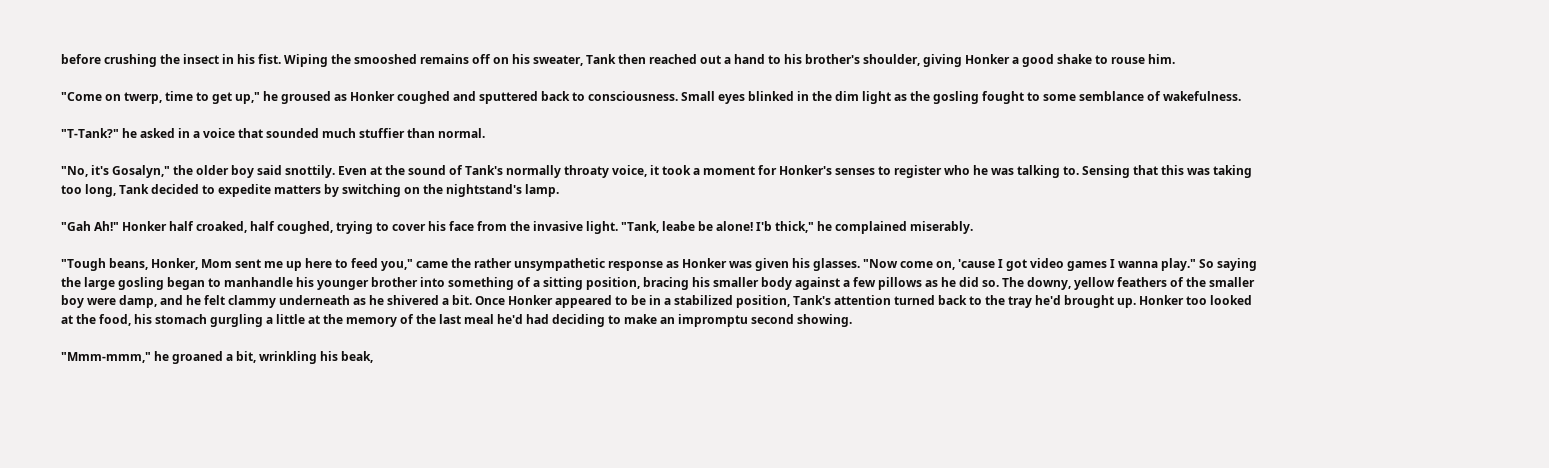before crushing the insect in his fist. Wiping the smooshed remains off on his sweater, Tank then reached out a hand to his brother's shoulder, giving Honker a good shake to rouse him.

"Come on twerp, time to get up," he groused as Honker coughed and sputtered back to consciousness. Small eyes blinked in the dim light as the gosling fought to some semblance of wakefulness.

"T-Tank?" he asked in a voice that sounded much stuffier than normal.

"No, it's Gosalyn," the older boy said snottily. Even at the sound of Tank's normally throaty voice, it took a moment for Honker's senses to register who he was talking to. Sensing that this was taking too long, Tank decided to expedite matters by switching on the nightstand's lamp.

"Gah Ah!" Honker half croaked, half coughed, trying to cover his face from the invasive light. "Tank, leabe be alone! I'b thick," he complained miserably.

"Tough beans, Honker, Mom sent me up here to feed you," came the rather unsympathetic response as Honker was given his glasses. "Now come on, 'cause I got video games I wanna play." So saying the large gosling began to manhandle his younger brother into something of a sitting position, bracing his smaller body against a few pillows as he did so. The downy, yellow feathers of the smaller boy were damp, and he felt clammy underneath as he shivered a bit. Once Honker appeared to be in a stabilized position, Tank's attention turned back to the tray he'd brought up. Honker too looked at the food, his stomach gurgling a little at the memory of the last meal he'd had deciding to make an impromptu second showing.

"Mmm-mmm," he groaned a bit, wrinkling his beak,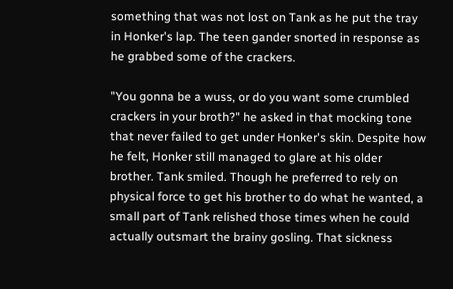something that was not lost on Tank as he put the tray in Honker's lap. The teen gander snorted in response as he grabbed some of the crackers.

"You gonna be a wuss, or do you want some crumbled crackers in your broth?" he asked in that mocking tone that never failed to get under Honker's skin. Despite how he felt, Honker still managed to glare at his older brother. Tank smiled. Though he preferred to rely on physical force to get his brother to do what he wanted, a small part of Tank relished those times when he could actually outsmart the brainy gosling. That sickness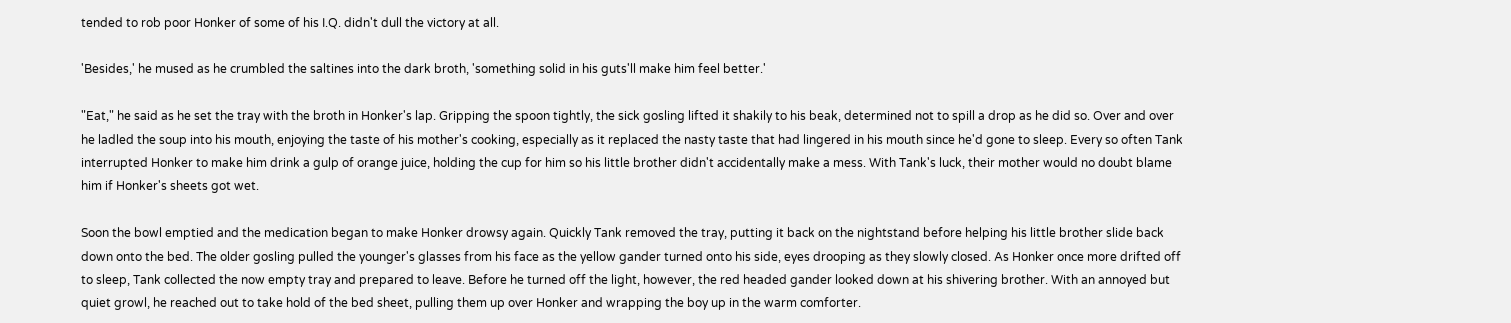tended to rob poor Honker of some of his I.Q. didn't dull the victory at all.

'Besides,' he mused as he crumbled the saltines into the dark broth, 'something solid in his guts'll make him feel better.'

"Eat," he said as he set the tray with the broth in Honker's lap. Gripping the spoon tightly, the sick gosling lifted it shakily to his beak, determined not to spill a drop as he did so. Over and over he ladled the soup into his mouth, enjoying the taste of his mother's cooking, especially as it replaced the nasty taste that had lingered in his mouth since he'd gone to sleep. Every so often Tank interrupted Honker to make him drink a gulp of orange juice, holding the cup for him so his little brother didn't accidentally make a mess. With Tank's luck, their mother would no doubt blame him if Honker's sheets got wet.

Soon the bowl emptied and the medication began to make Honker drowsy again. Quickly Tank removed the tray, putting it back on the nightstand before helping his little brother slide back down onto the bed. The older gosling pulled the younger's glasses from his face as the yellow gander turned onto his side, eyes drooping as they slowly closed. As Honker once more drifted off to sleep, Tank collected the now empty tray and prepared to leave. Before he turned off the light, however, the red headed gander looked down at his shivering brother. With an annoyed but quiet growl, he reached out to take hold of the bed sheet, pulling them up over Honker and wrapping the boy up in the warm comforter.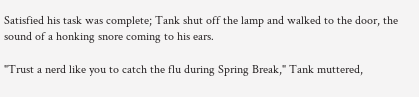Satisfied his task was complete; Tank shut off the lamp and walked to the door, the sound of a honking snore coming to his ears.

"Trust a nerd like you to catch the flu during Spring Break," Tank muttered,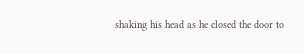shaking his head as he closed the door to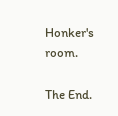Honker's room.

The End.